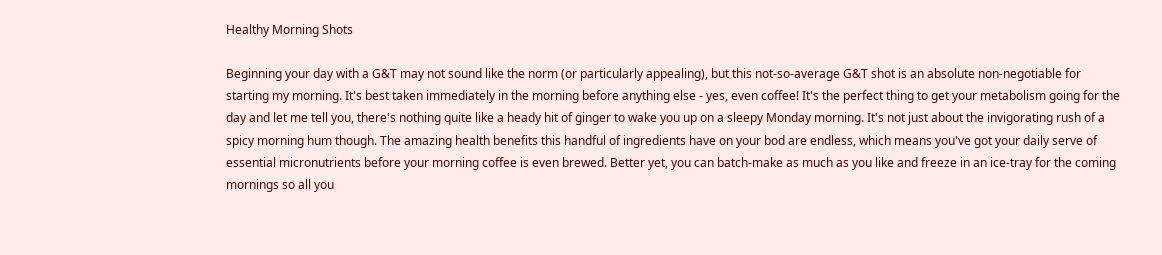Healthy Morning Shots

Beginning your day with a G&T may not sound like the norm (or particularly appealing), but this not-so-average G&T shot is an absolute non-negotiable for starting my morning. It's best taken immediately in the morning before anything else - yes, even coffee! It's the perfect thing to get your metabolism going for the day and let me tell you, there's nothing quite like a heady hit of ginger to wake you up on a sleepy Monday morning. It's not just about the invigorating rush of a spicy morning hum though. The amazing health benefits this handful of ingredients have on your bod are endless, which means you've got your daily serve of essential micronutrients before your morning coffee is even brewed. Better yet, you can batch-make as much as you like and freeze in an ice-tray for the coming mornings so all you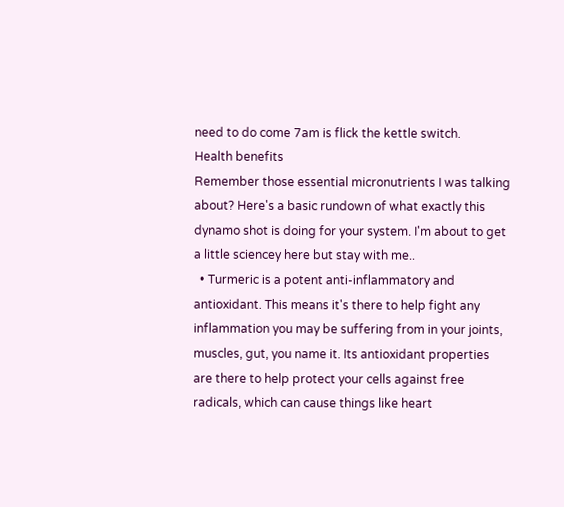need to do come 7am is flick the kettle switch.
Health benefits
Remember those essential micronutrients I was talking about? Here's a basic rundown of what exactly this dynamo shot is doing for your system. I'm about to get a little sciencey here but stay with me..
  • Turmeric is a potent anti-inflammatory and antioxidant. This means it's there to help fight any inflammation you may be suffering from in your joints, muscles, gut, you name it. Its antioxidant properties are there to help protect your cells against free radicals, which can cause things like heart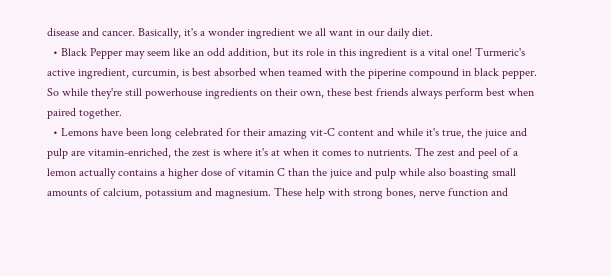disease and cancer. Basically, it's a wonder ingredient we all want in our daily diet.
  • Black Pepper may seem like an odd addition, but its role in this ingredient is a vital one! Turmeric's active ingredient, curcumin, is best absorbed when teamed with the piperine compound in black pepper. So while they're still powerhouse ingredients on their own, these best friends always perform best when paired together.
  • Lemons have been long celebrated for their amazing vit-C content and while it's true, the juice and pulp are vitamin-enriched, the zest is where it's at when it comes to nutrients. The zest and peel of a lemon actually contains a higher dose of vitamin C than the juice and pulp while also boasting small amounts of calcium, potassium and magnesium. These help with strong bones, nerve function and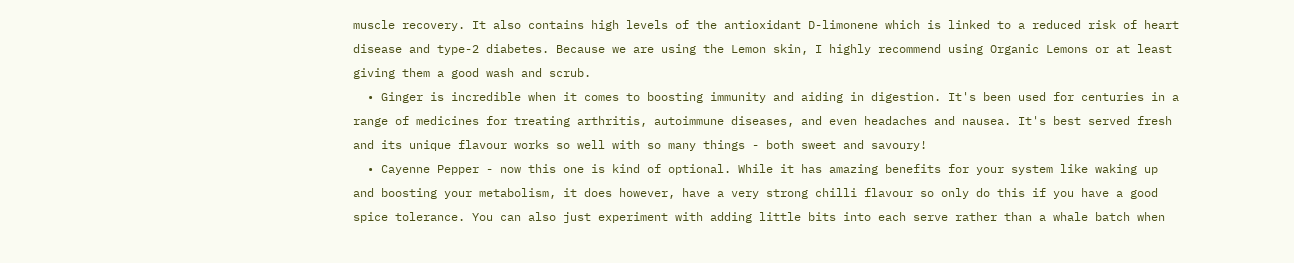muscle recovery. It also contains high levels of the antioxidant D-limonene which is linked to a reduced risk of heart disease and type-2 diabetes. Because we are using the Lemon skin, I highly recommend using Organic Lemons or at least giving them a good wash and scrub.
  • Ginger is incredible when it comes to boosting immunity and aiding in digestion. It's been used for centuries in a range of medicines for treating arthritis, autoimmune diseases, and even headaches and nausea. It's best served fresh and its unique flavour works so well with so many things - both sweet and savoury!
  • Cayenne Pepper - now this one is kind of optional. While it has amazing benefits for your system like waking up and boosting your metabolism, it does however, have a very strong chilli flavour so only do this if you have a good spice tolerance. You can also just experiment with adding little bits into each serve rather than a whale batch when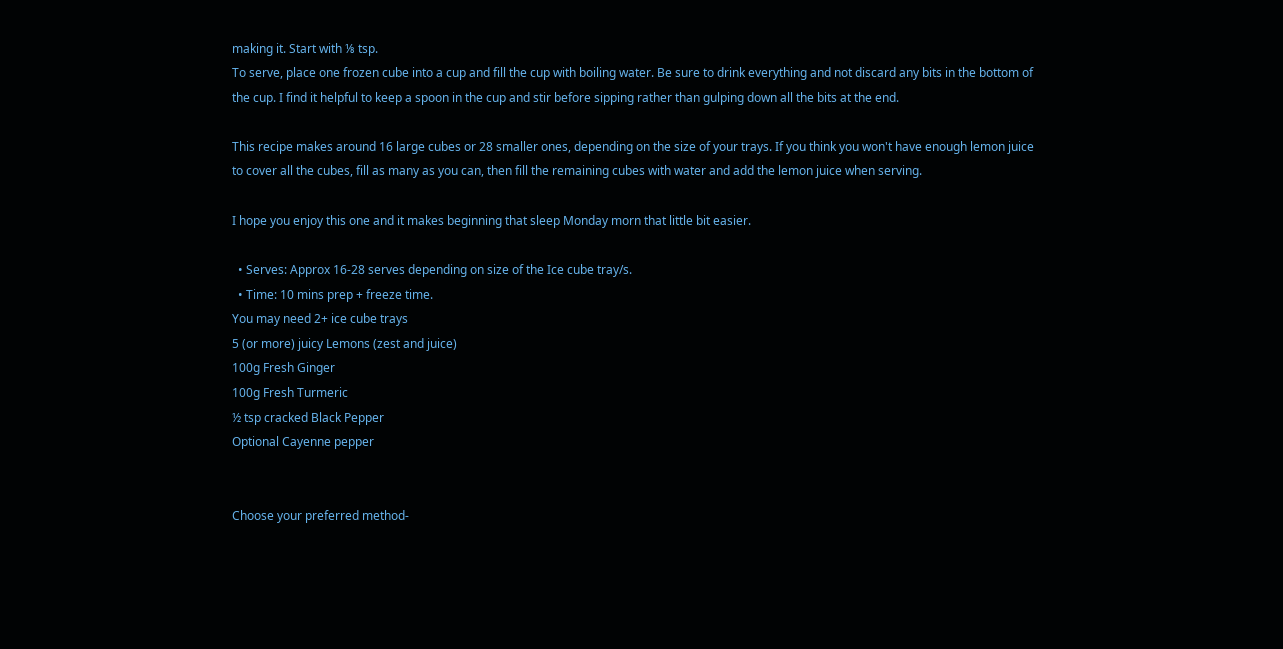making it. Start with ⅛ tsp.
To serve, place one frozen cube into a cup and fill the cup with boiling water. Be sure to drink everything and not discard any bits in the bottom of the cup. I find it helpful to keep a spoon in the cup and stir before sipping rather than gulping down all the bits at the end.

This recipe makes around 16 large cubes or 28 smaller ones, depending on the size of your trays. If you think you won't have enough lemon juice to cover all the cubes, fill as many as you can, then fill the remaining cubes with water and add the lemon juice when serving.

I hope you enjoy this one and it makes beginning that sleep Monday morn that little bit easier.

  • Serves: Approx 16-28 serves depending on size of the Ice cube tray/s.
  • Time: 10 mins prep + freeze time.
You may need 2+ ice cube trays
5 (or more) juicy Lemons (zest and juice)
100g Fresh Ginger
100g Fresh Turmeric
½ tsp cracked Black Pepper
Optional Cayenne pepper


Choose your preferred method-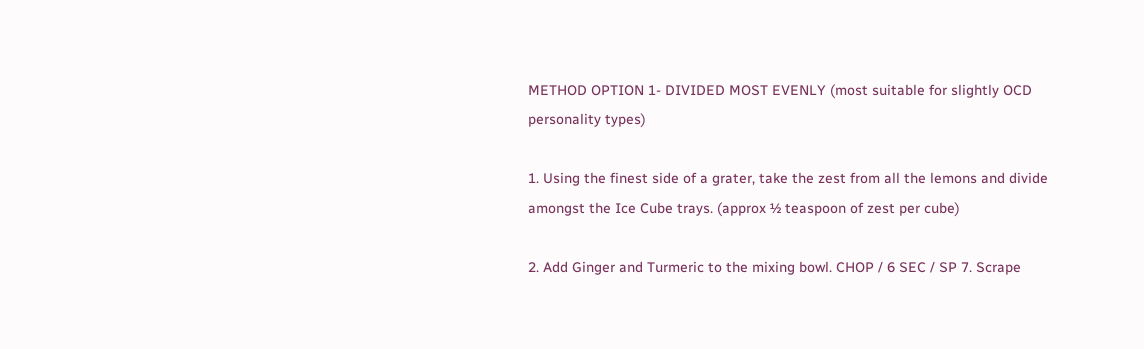METHOD OPTION 1- DIVIDED MOST EVENLY (most suitable for slightly OCD personality types)

1. Using the finest side of a grater, take the zest from all the lemons and divide amongst the Ice Cube trays. (approx ½ teaspoon of zest per cube)

2. Add Ginger and Turmeric to the mixing bowl. CHOP / 6 SEC / SP 7. Scrape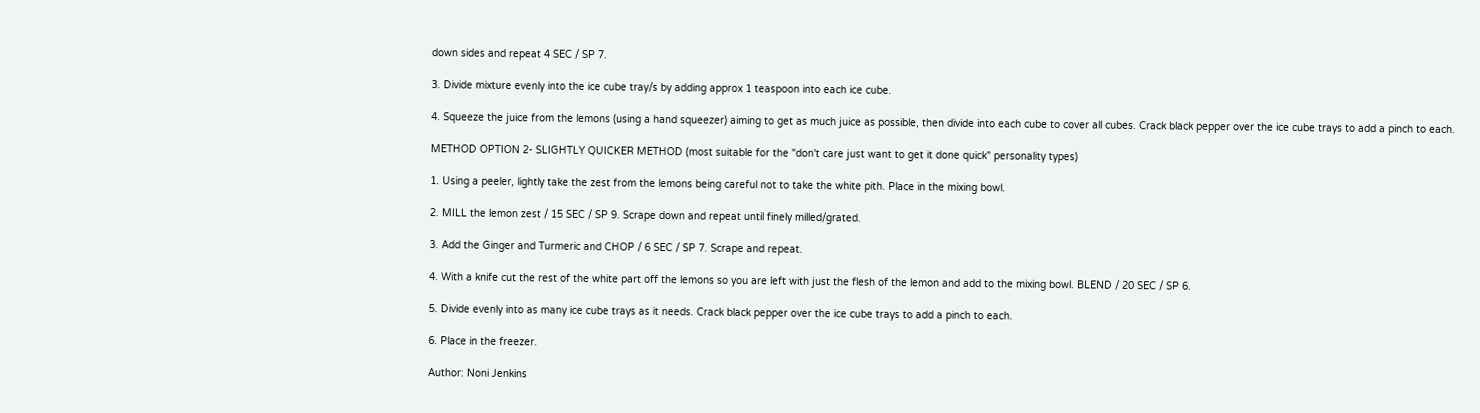down sides and repeat 4 SEC / SP 7.

3. Divide mixture evenly into the ice cube tray/s by adding approx 1 teaspoon into each ice cube.

4. Squeeze the juice from the lemons (using a hand squeezer) aiming to get as much juice as possible, then divide into each cube to cover all cubes. Crack black pepper over the ice cube trays to add a pinch to each.

METHOD OPTION 2- SLIGHTLY QUICKER METHOD (most suitable for the "don't care just want to get it done quick" personality types)

1. Using a peeler, lightly take the zest from the lemons being careful not to take the white pith. Place in the mixing bowl.

2. MILL the lemon zest / 15 SEC / SP 9. Scrape down and repeat until finely milled/grated.

3. Add the Ginger and Turmeric and CHOP / 6 SEC / SP 7. Scrape and repeat.

4. With a knife cut the rest of the white part off the lemons so you are left with just the flesh of the lemon and add to the mixing bowl. BLEND / 20 SEC / SP 6.

5. Divide evenly into as many ice cube trays as it needs. Crack black pepper over the ice cube trays to add a pinch to each.

6. Place in the freezer.

Author: Noni Jenkins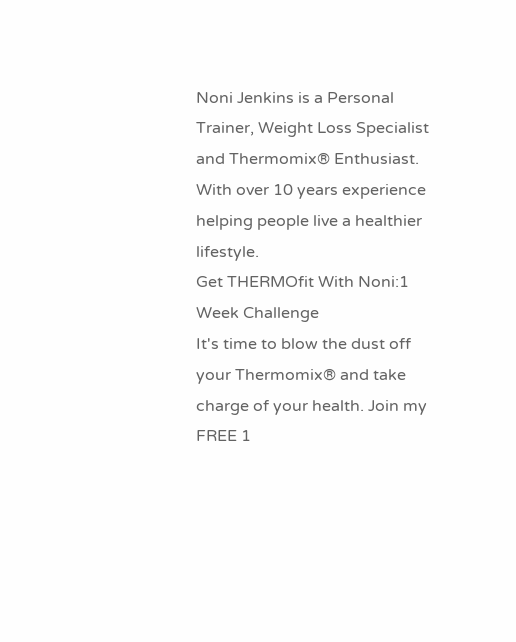Noni Jenkins is a Personal Trainer, Weight Loss Specialist and Thermomix® Enthusiast. With over 10 years experience helping people live a healthier lifestyle.
Get THERMOfit With Noni:1 Week Challenge
It's time to blow the dust off your Thermomix® and take charge of your health. Join my FREE 1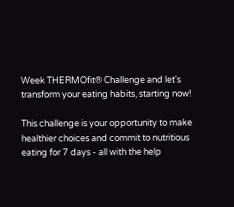Week THERMOfit® Challenge and let's transform your eating habits, starting now!

This challenge is your opportunity to make healthier choices and commit to nutritious eating for 7 days - all with the help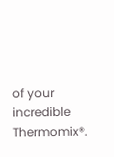of your incredible Thermomix®.